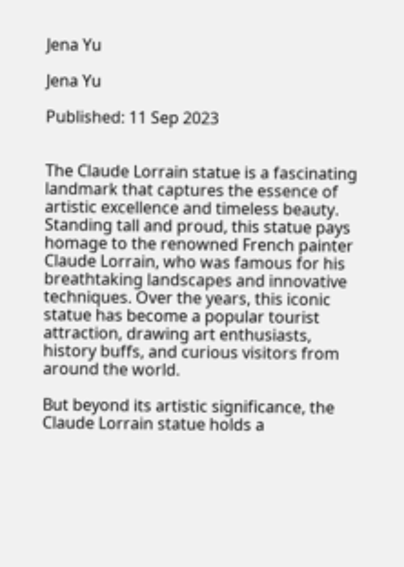Jena Yu

Jena Yu

Published: 11 Sep 2023


The Claude Lorrain statue is a fascinating landmark that captures the essence of artistic excellence and timeless beauty. Standing tall and proud, this statue pays homage to the renowned French painter Claude Lorrain, who was famous for his breathtaking landscapes and innovative techniques. Over the years, this iconic statue has become a popular tourist attraction, drawing art enthusiasts, history buffs, and curious visitors from around the world.

But beyond its artistic significance, the Claude Lorrain statue holds a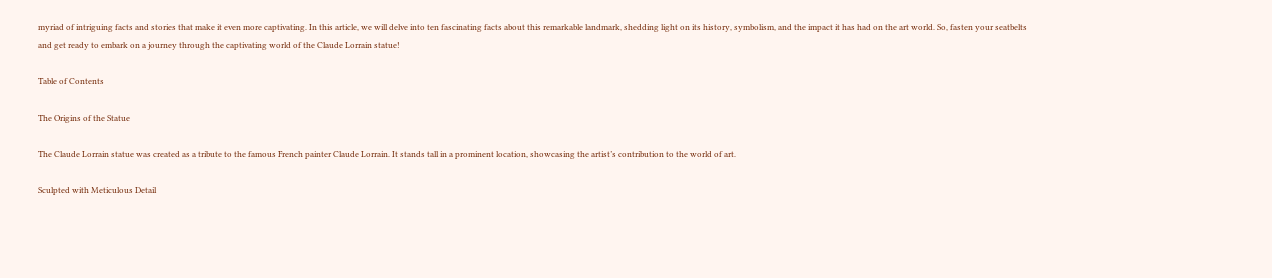myriad of intriguing facts and stories that make it even more captivating. In this article, we will delve into ten fascinating facts about this remarkable landmark, shedding light on its history, symbolism, and the impact it has had on the art world. So, fasten your seatbelts and get ready to embark on a journey through the captivating world of the Claude Lorrain statue!

Table of Contents

The Origins of the Statue

The Claude Lorrain statue was created as a tribute to the famous French painter Claude Lorrain. It stands tall in a prominent location, showcasing the artist’s contribution to the world of art.

Sculpted with Meticulous Detail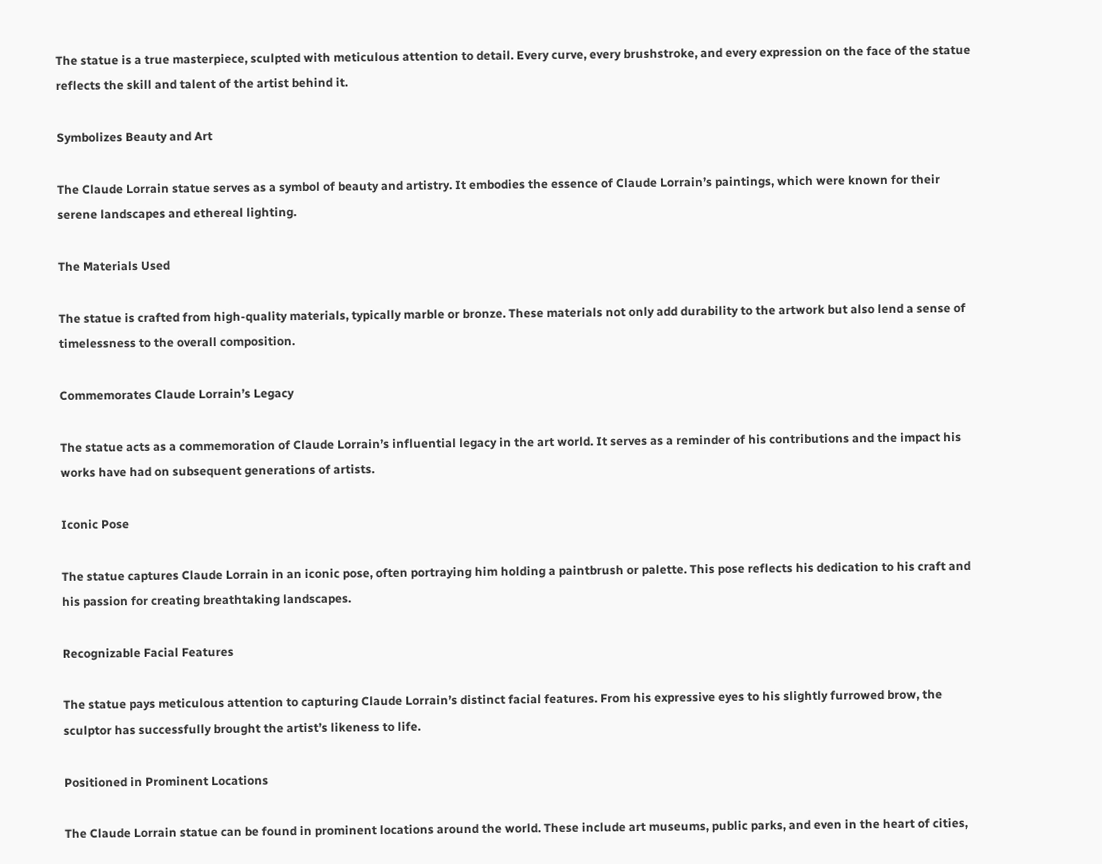The statue is a true masterpiece, sculpted with meticulous attention to detail. Every curve, every brushstroke, and every expression on the face of the statue reflects the skill and talent of the artist behind it.

Symbolizes Beauty and Art

The Claude Lorrain statue serves as a symbol of beauty and artistry. It embodies the essence of Claude Lorrain’s paintings, which were known for their serene landscapes and ethereal lighting.

The Materials Used

The statue is crafted from high-quality materials, typically marble or bronze. These materials not only add durability to the artwork but also lend a sense of timelessness to the overall composition.

Commemorates Claude Lorrain’s Legacy

The statue acts as a commemoration of Claude Lorrain’s influential legacy in the art world. It serves as a reminder of his contributions and the impact his works have had on subsequent generations of artists.

Iconic Pose

The statue captures Claude Lorrain in an iconic pose, often portraying him holding a paintbrush or palette. This pose reflects his dedication to his craft and his passion for creating breathtaking landscapes.

Recognizable Facial Features

The statue pays meticulous attention to capturing Claude Lorrain’s distinct facial features. From his expressive eyes to his slightly furrowed brow, the sculptor has successfully brought the artist’s likeness to life.

Positioned in Prominent Locations

The Claude Lorrain statue can be found in prominent locations around the world. These include art museums, public parks, and even in the heart of cities,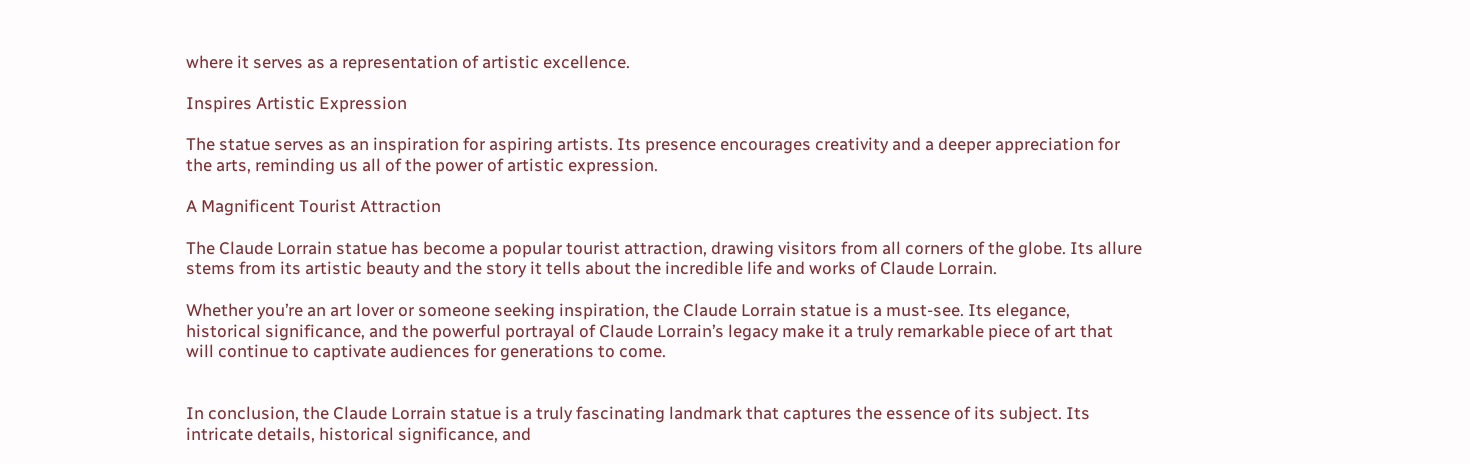where it serves as a representation of artistic excellence.

Inspires Artistic Expression

The statue serves as an inspiration for aspiring artists. Its presence encourages creativity and a deeper appreciation for the arts, reminding us all of the power of artistic expression.

A Magnificent Tourist Attraction

The Claude Lorrain statue has become a popular tourist attraction, drawing visitors from all corners of the globe. Its allure stems from its artistic beauty and the story it tells about the incredible life and works of Claude Lorrain.

Whether you’re an art lover or someone seeking inspiration, the Claude Lorrain statue is a must-see. Its elegance, historical significance, and the powerful portrayal of Claude Lorrain’s legacy make it a truly remarkable piece of art that will continue to captivate audiences for generations to come.


In conclusion, the Claude Lorrain statue is a truly fascinating landmark that captures the essence of its subject. Its intricate details, historical significance, and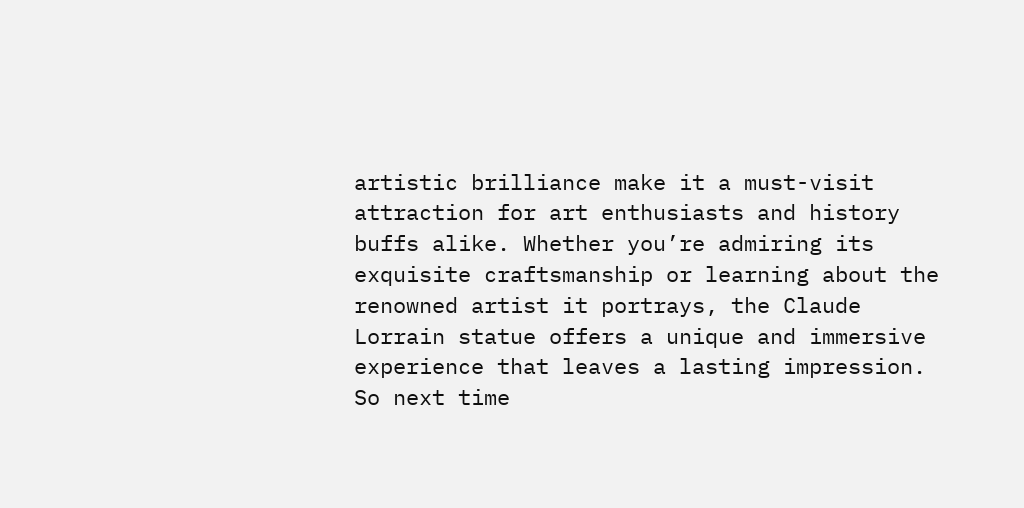artistic brilliance make it a must-visit attraction for art enthusiasts and history buffs alike. Whether you’re admiring its exquisite craftsmanship or learning about the renowned artist it portrays, the Claude Lorrain statue offers a unique and immersive experience that leaves a lasting impression. So next time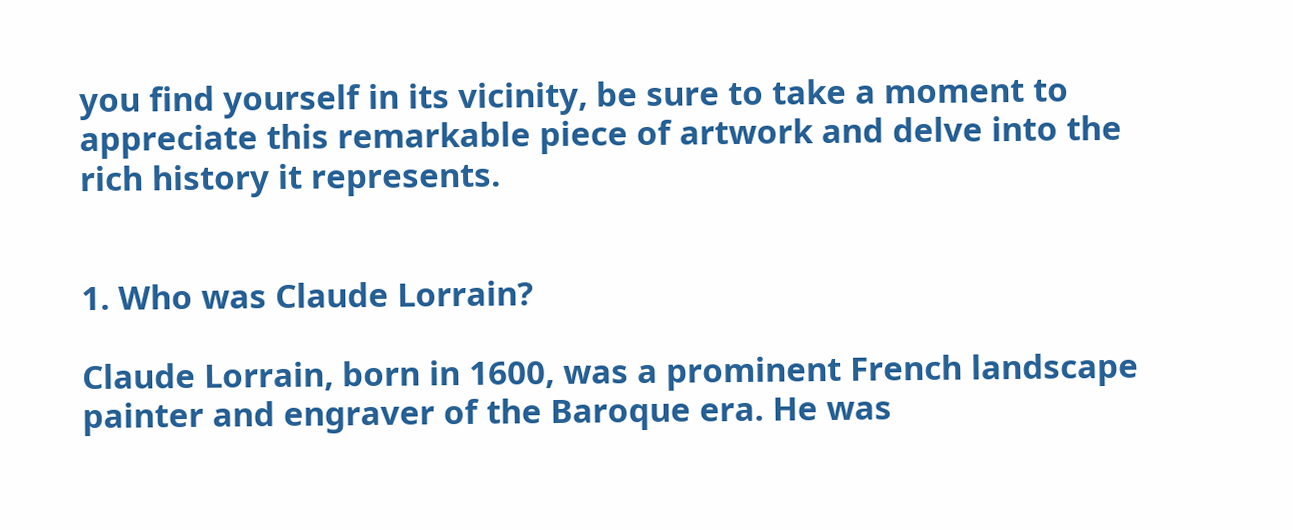you find yourself in its vicinity, be sure to take a moment to appreciate this remarkable piece of artwork and delve into the rich history it represents.


1. Who was Claude Lorrain?

Claude Lorrain, born in 1600, was a prominent French landscape painter and engraver of the Baroque era. He was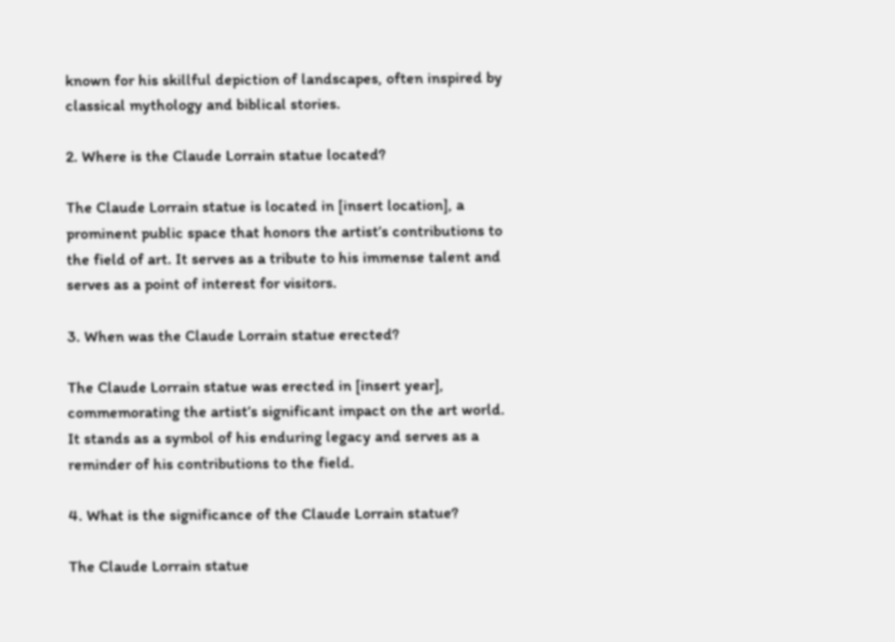known for his skillful depiction of landscapes, often inspired by classical mythology and biblical stories.

2. Where is the Claude Lorrain statue located?

The Claude Lorrain statue is located in [insert location], a prominent public space that honors the artist’s contributions to the field of art. It serves as a tribute to his immense talent and serves as a point of interest for visitors.

3. When was the Claude Lorrain statue erected?

The Claude Lorrain statue was erected in [insert year], commemorating the artist’s significant impact on the art world. It stands as a symbol of his enduring legacy and serves as a reminder of his contributions to the field.

4. What is the significance of the Claude Lorrain statue?

The Claude Lorrain statue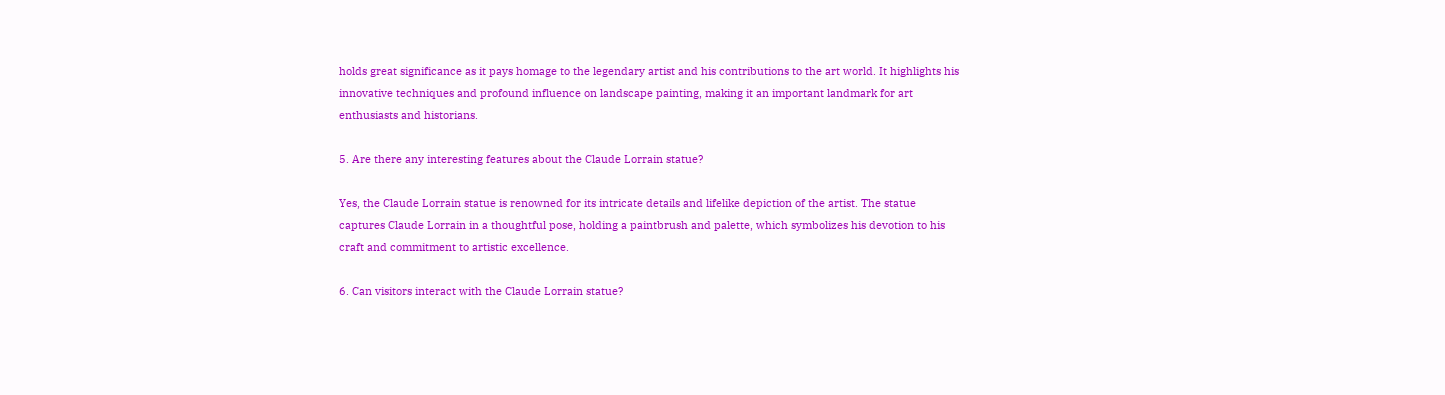holds great significance as it pays homage to the legendary artist and his contributions to the art world. It highlights his innovative techniques and profound influence on landscape painting, making it an important landmark for art enthusiasts and historians.

5. Are there any interesting features about the Claude Lorrain statue?

Yes, the Claude Lorrain statue is renowned for its intricate details and lifelike depiction of the artist. The statue captures Claude Lorrain in a thoughtful pose, holding a paintbrush and palette, which symbolizes his devotion to his craft and commitment to artistic excellence.

6. Can visitors interact with the Claude Lorrain statue?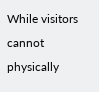While visitors cannot physically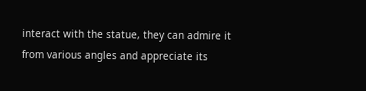interact with the statue, they can admire it from various angles and appreciate its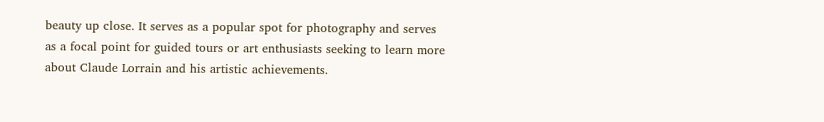beauty up close. It serves as a popular spot for photography and serves as a focal point for guided tours or art enthusiasts seeking to learn more about Claude Lorrain and his artistic achievements.